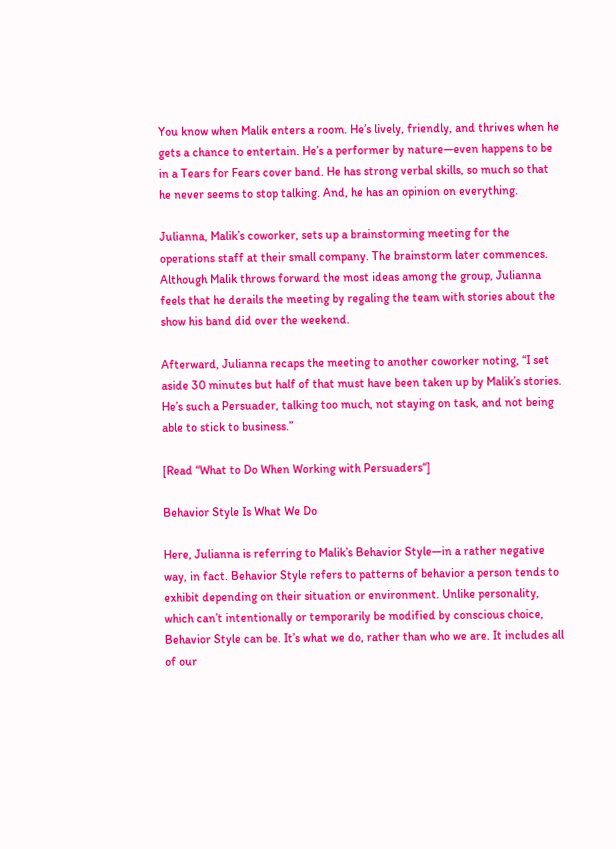You know when Malik enters a room. He’s lively, friendly, and thrives when he gets a chance to entertain. He’s a performer by nature—even happens to be in a Tears for Fears cover band. He has strong verbal skills, so much so that he never seems to stop talking. And, he has an opinion on everything.

Julianna, Malik’s coworker, sets up a brainstorming meeting for the operations staff at their small company. The brainstorm later commences. Although Malik throws forward the most ideas among the group, Julianna feels that he derails the meeting by regaling the team with stories about the show his band did over the weekend.

Afterward, Julianna recaps the meeting to another coworker noting, “I set aside 30 minutes but half of that must have been taken up by Malik’s stories. He’s such a Persuader, talking too much, not staying on task, and not being able to stick to business.”

[Read “What to Do When Working with Persuaders“]

Behavior Style Is What We Do

Here, Julianna is referring to Malik’s Behavior Style—in a rather negative way, in fact. Behavior Style refers to patterns of behavior a person tends to exhibit depending on their situation or environment. Unlike personality, which can’t intentionally or temporarily be modified by conscious choice, Behavior Style can be. It’s what we do, rather than who we are. It includes all of our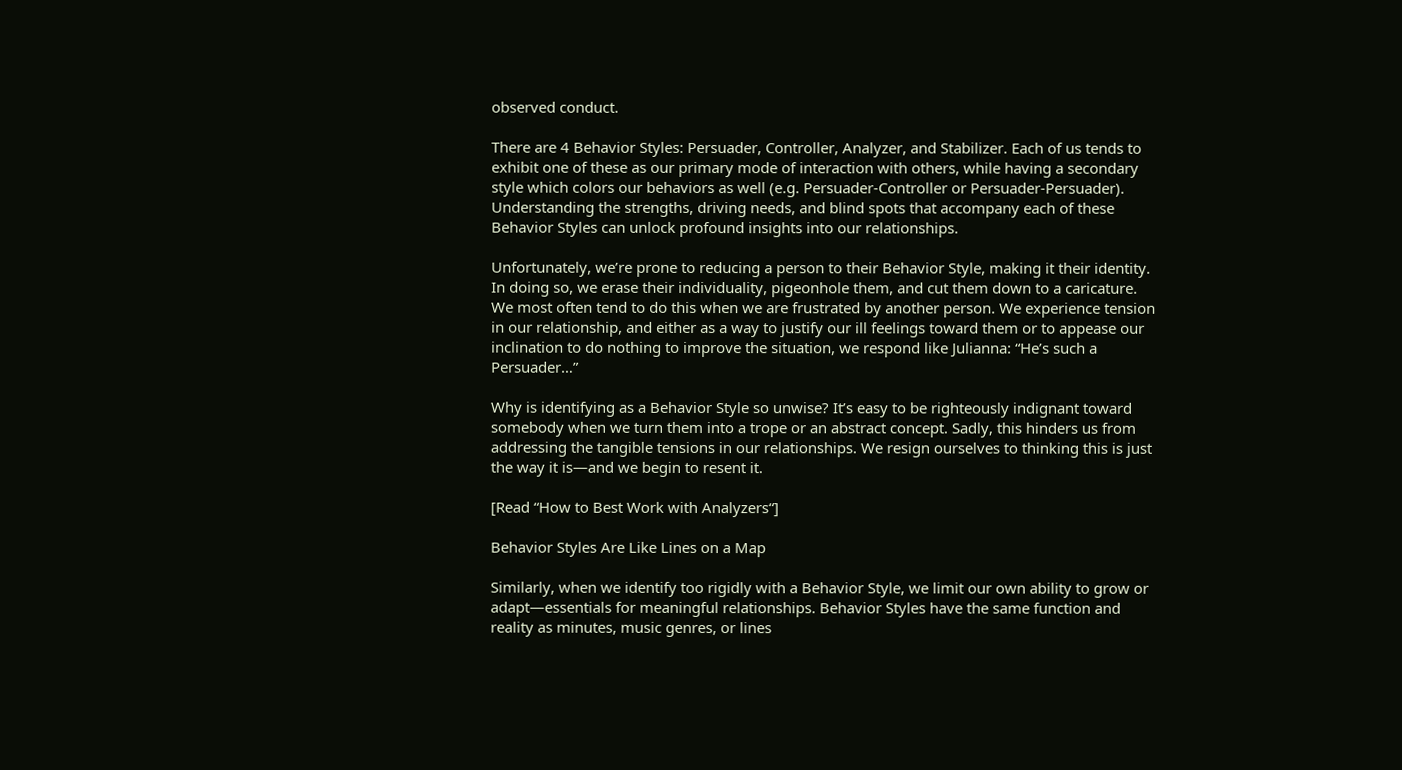observed conduct.

There are 4 Behavior Styles: Persuader, Controller, Analyzer, and Stabilizer. Each of us tends to exhibit one of these as our primary mode of interaction with others, while having a secondary style which colors our behaviors as well (e.g. Persuader-Controller or Persuader-Persuader). Understanding the strengths, driving needs, and blind spots that accompany each of these Behavior Styles can unlock profound insights into our relationships.

Unfortunately, we’re prone to reducing a person to their Behavior Style, making it their identity. In doing so, we erase their individuality, pigeonhole them, and cut them down to a caricature. We most often tend to do this when we are frustrated by another person. We experience tension in our relationship, and either as a way to justify our ill feelings toward them or to appease our inclination to do nothing to improve the situation, we respond like Julianna: “He’s such a Persuader…”

Why is identifying as a Behavior Style so unwise? It’s easy to be righteously indignant toward somebody when we turn them into a trope or an abstract concept. Sadly, this hinders us from addressing the tangible tensions in our relationships. We resign ourselves to thinking this is just the way it is—and we begin to resent it.

[Read “How to Best Work with Analyzers“]

Behavior Styles Are Like Lines on a Map

Similarly, when we identify too rigidly with a Behavior Style, we limit our own ability to grow or adapt—essentials for meaningful relationships. Behavior Styles have the same function and reality as minutes, music genres, or lines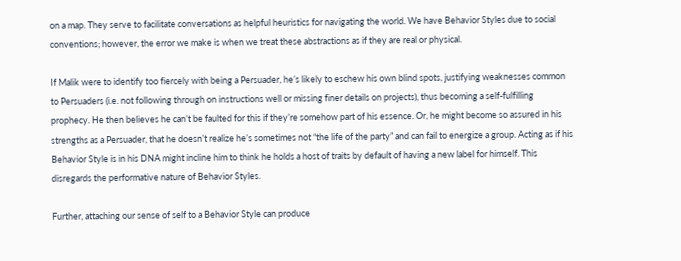on a map. They serve to facilitate conversations as helpful heuristics for navigating the world. We have Behavior Styles due to social conventions; however, the error we make is when we treat these abstractions as if they are real or physical.

If Malik were to identify too fiercely with being a Persuader, he’s likely to eschew his own blind spots, justifying weaknesses common to Persuaders (i.e. not following through on instructions well or missing finer details on projects), thus becoming a self-fulfilling prophecy. He then believes he can’t be faulted for this if they’re somehow part of his essence. Or, he might become so assured in his strengths as a Persuader, that he doesn’t realize he’s sometimes not “the life of the party” and can fail to energize a group. Acting as if his Behavior Style is in his DNA might incline him to think he holds a host of traits by default of having a new label for himself. This disregards the performative nature of Behavior Styles.

Further, attaching our sense of self to a Behavior Style can produce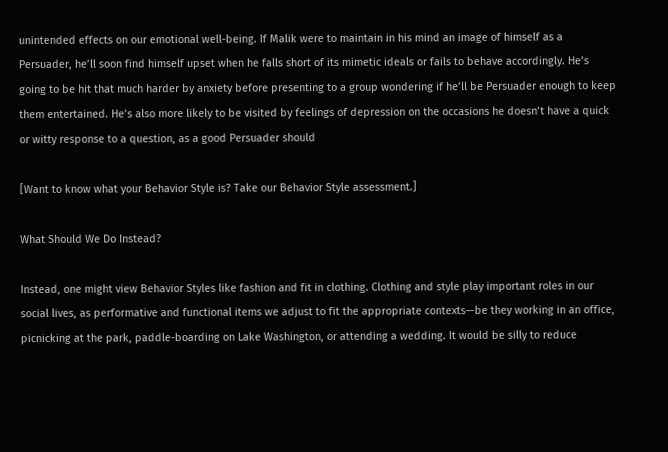unintended effects on our emotional well-being. If Malik were to maintain in his mind an image of himself as a Persuader, he’ll soon find himself upset when he falls short of its mimetic ideals or fails to behave accordingly. He’s going to be hit that much harder by anxiety before presenting to a group wondering if he’ll be Persuader enough to keep them entertained. He’s also more likely to be visited by feelings of depression on the occasions he doesn’t have a quick or witty response to a question, as a good Persuader should

[Want to know what your Behavior Style is? Take our Behavior Style assessment.]

What Should We Do Instead?

Instead, one might view Behavior Styles like fashion and fit in clothing. Clothing and style play important roles in our social lives, as performative and functional items we adjust to fit the appropriate contexts—be they working in an office, picnicking at the park, paddle-boarding on Lake Washington, or attending a wedding. It would be silly to reduce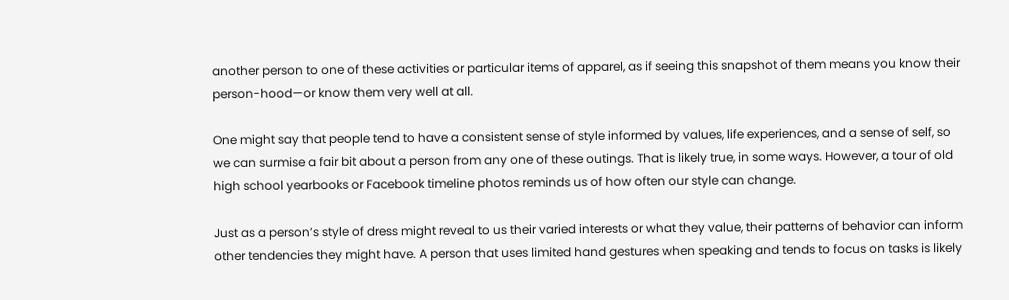another person to one of these activities or particular items of apparel, as if seeing this snapshot of them means you know their person-hood—or know them very well at all.

One might say that people tend to have a consistent sense of style informed by values, life experiences, and a sense of self, so we can surmise a fair bit about a person from any one of these outings. That is likely true, in some ways. However, a tour of old high school yearbooks or Facebook timeline photos reminds us of how often our style can change.

Just as a person’s style of dress might reveal to us their varied interests or what they value, their patterns of behavior can inform other tendencies they might have. A person that uses limited hand gestures when speaking and tends to focus on tasks is likely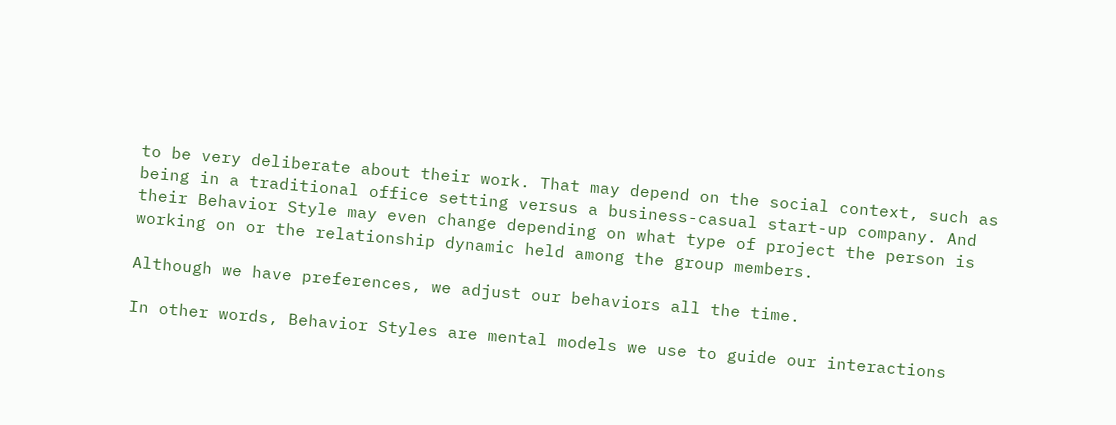to be very deliberate about their work. That may depend on the social context, such as being in a traditional office setting versus a business-casual start-up company. And their Behavior Style may even change depending on what type of project the person is working on or the relationship dynamic held among the group members.

Although we have preferences, we adjust our behaviors all the time.

In other words, Behavior Styles are mental models we use to guide our interactions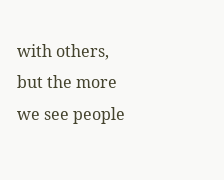with others, but the more we see people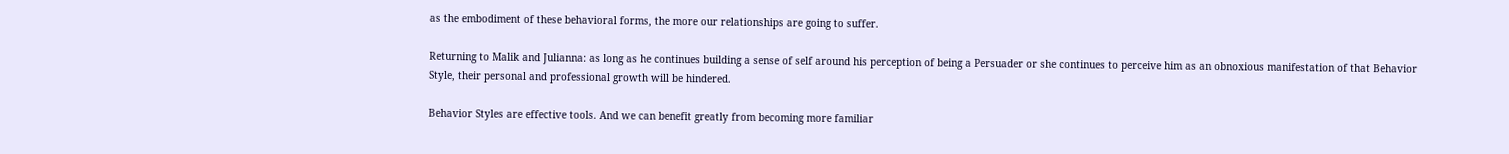as the embodiment of these behavioral forms, the more our relationships are going to suffer.

Returning to Malik and Julianna: as long as he continues building a sense of self around his perception of being a Persuader or she continues to perceive him as an obnoxious manifestation of that Behavior Style, their personal and professional growth will be hindered.

Behavior Styles are effective tools. And we can benefit greatly from becoming more familiar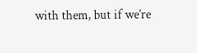with them, but if we’re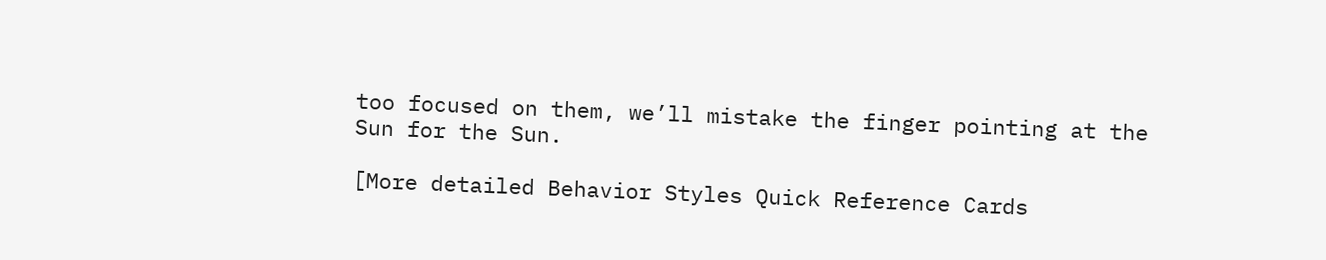too focused on them, we’ll mistake the finger pointing at the Sun for the Sun.

[More detailed Behavior Styles Quick Reference Cards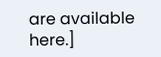are available here.]